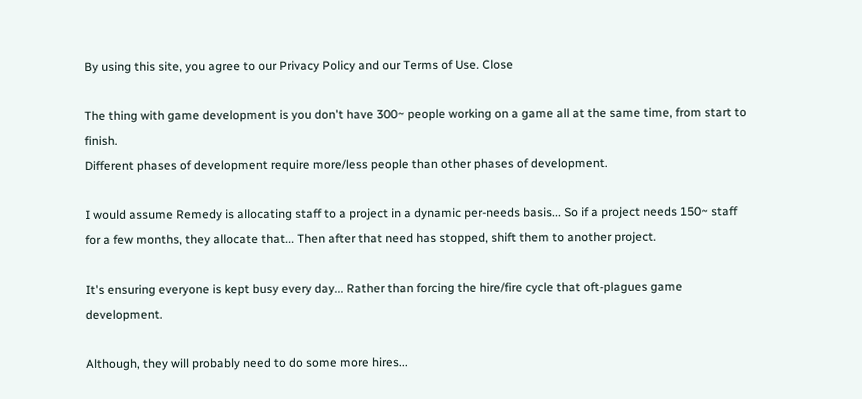By using this site, you agree to our Privacy Policy and our Terms of Use. Close

The thing with game development is you don't have 300~ people working on a game all at the same time, from start to finish.
Different phases of development require more/less people than other phases of development.

I would assume Remedy is allocating staff to a project in a dynamic per-needs basis... So if a project needs 150~ staff for a few months, they allocate that... Then after that need has stopped, shift them to another project.

It's ensuring everyone is kept busy every day... Rather than forcing the hire/fire cycle that oft-plagues game development.

Although, they will probably need to do some more hires...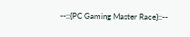--::{PC Gaming Master Race}::--